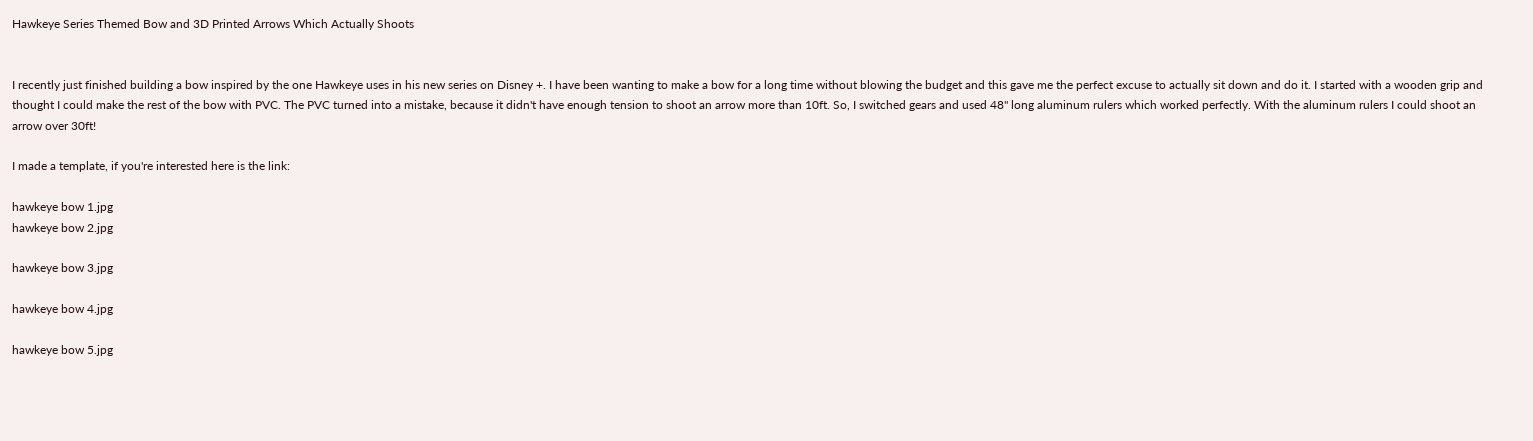Hawkeye Series Themed Bow and 3D Printed Arrows Which Actually Shoots


I recently just finished building a bow inspired by the one Hawkeye uses in his new series on Disney +. I have been wanting to make a bow for a long time without blowing the budget and this gave me the perfect excuse to actually sit down and do it. I started with a wooden grip and thought I could make the rest of the bow with PVC. The PVC turned into a mistake, because it didn't have enough tension to shoot an arrow more than 10ft. So, I switched gears and used 48" long aluminum rulers which worked perfectly. With the aluminum rulers I could shoot an arrow over 30ft!

I made a template, if you're interested here is the link:

hawkeye bow 1.jpg
hawkeye bow 2.jpg

hawkeye bow 3.jpg

hawkeye bow 4.jpg

hawkeye bow 5.jpg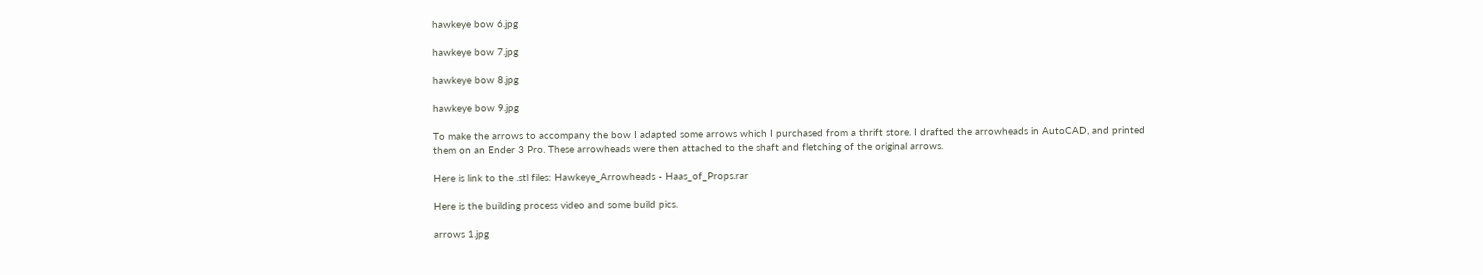hawkeye bow 6.jpg

hawkeye bow 7.jpg

hawkeye bow 8.jpg

hawkeye bow 9.jpg

To make the arrows to accompany the bow I adapted some arrows which I purchased from a thrift store. I drafted the arrowheads in AutoCAD, and printed them on an Ender 3 Pro. These arrowheads were then attached to the shaft and fletching of the original arrows.

Here is link to the .stl files: Hawkeye_Arrowheads - Haas_of_Props.rar

Here is the building process video and some build pics.

arrows 1.jpg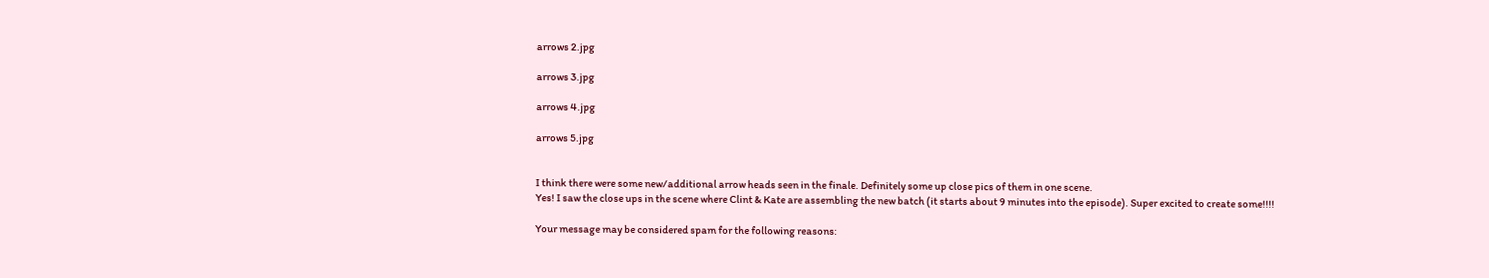arrows 2.jpg

arrows 3.jpg

arrows 4.jpg

arrows 5.jpg


I think there were some new/additional arrow heads seen in the finale. Definitely some up close pics of them in one scene.
Yes! I saw the close ups in the scene where Clint & Kate are assembling the new batch (it starts about 9 minutes into the episode). Super excited to create some!!!!

Your message may be considered spam for the following reasons: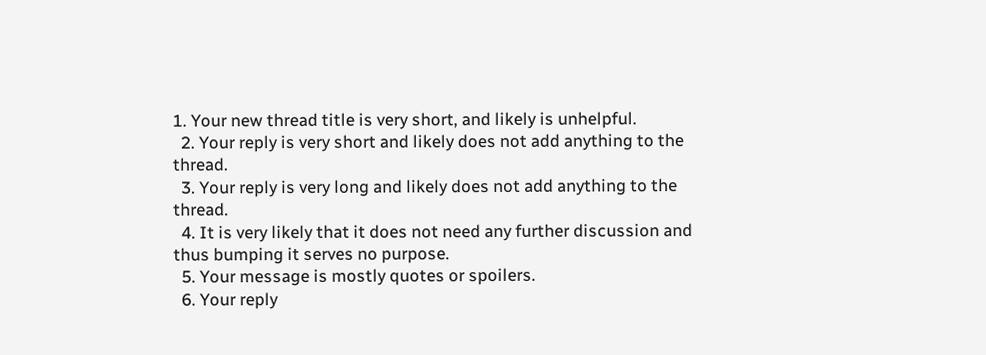1. Your new thread title is very short, and likely is unhelpful.
  2. Your reply is very short and likely does not add anything to the thread.
  3. Your reply is very long and likely does not add anything to the thread.
  4. It is very likely that it does not need any further discussion and thus bumping it serves no purpose.
  5. Your message is mostly quotes or spoilers.
  6. Your reply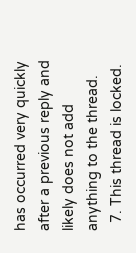has occurred very quickly after a previous reply and likely does not add anything to the thread.
  7. This thread is locked.